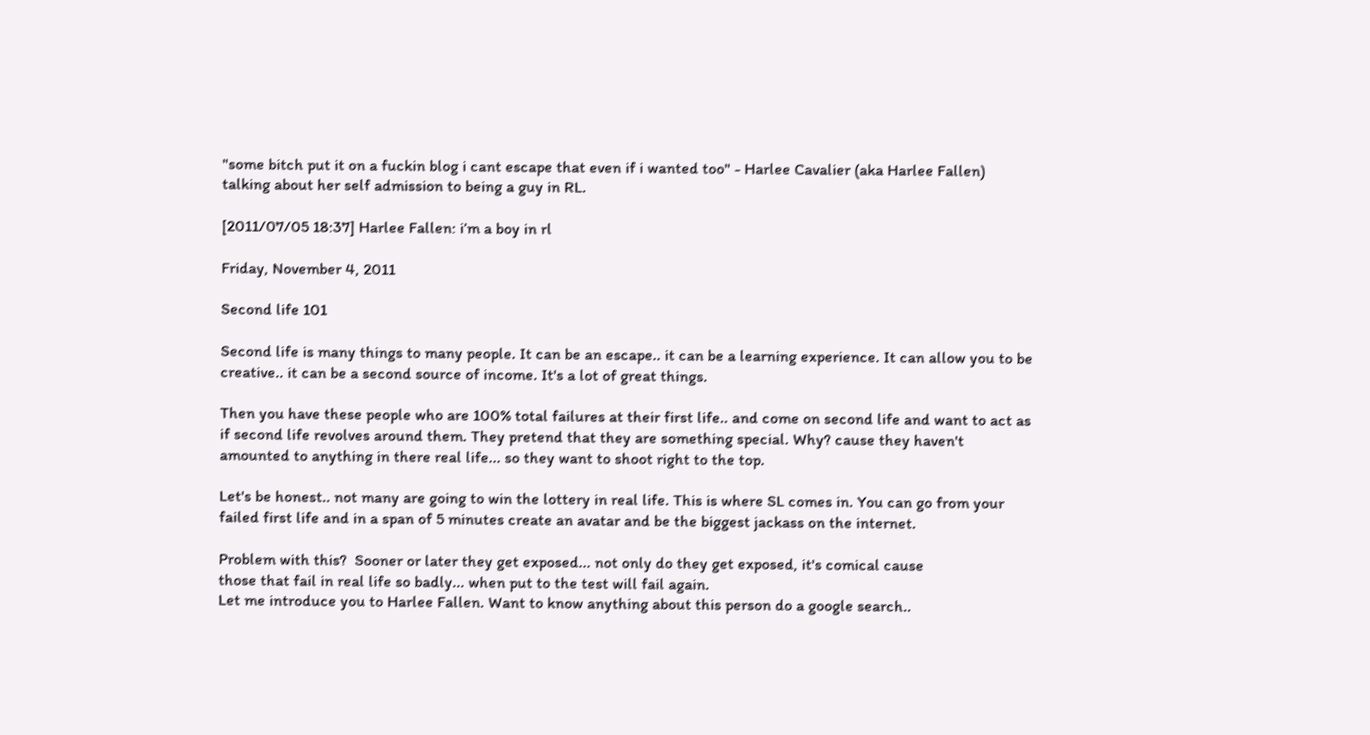"some bitch put it on a fuckin blog i cant escape that even if i wanted too" - Harlee Cavalier (aka Harlee Fallen) talking about her self admission to being a guy in RL.

[2011/07/05 18:37] Harlee Fallen: i’m a boy in rl

Friday, November 4, 2011

Second life 101

Second life is many things to many people. It can be an escape.. it can be a learning experience. It can allow you to be creative.. it can be a second source of income. It's a lot of great things.

Then you have these people who are 100% total failures at their first life.. and come on second life and want to act as if second life revolves around them. They pretend that they are something special. Why? cause they haven't amounted to anything in there real life... so they want to shoot right to the top.

Let's be honest.. not many are going to win the lottery in real life. This is where SL comes in. You can go from your failed first life and in a span of 5 minutes create an avatar and be the biggest jackass on the internet.

Problem with this?  Sooner or later they get exposed... not only do they get exposed, it's comical cause
those that fail in real life so badly... when put to the test will fail again.
Let me introduce you to Harlee Fallen. Want to know anything about this person do a google search..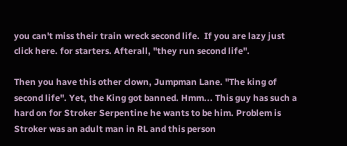you can't miss their train wreck second life.  If you are lazy just click here. for starters. Afterall, "they run second life".

Then you have this other clown, Jumpman Lane. "The king of second life". Yet, the King got banned. Hmm... This guy has such a hard on for Stroker Serpentine he wants to be him. Problem is Stroker was an adult man in RL and this person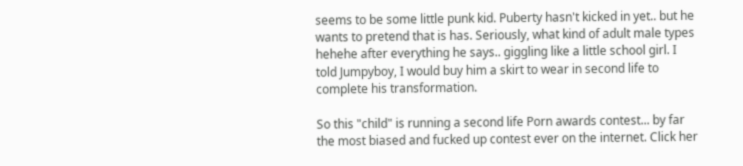seems to be some little punk kid. Puberty hasn't kicked in yet.. but he wants to pretend that is has. Seriously, what kind of adult male types hehehe after everything he says.. giggling like a little school girl. I told Jumpyboy, I would buy him a skirt to wear in second life to complete his transformation.

So this "child" is running a second life Porn awards contest... by far the most biased and fucked up contest ever on the internet. Click her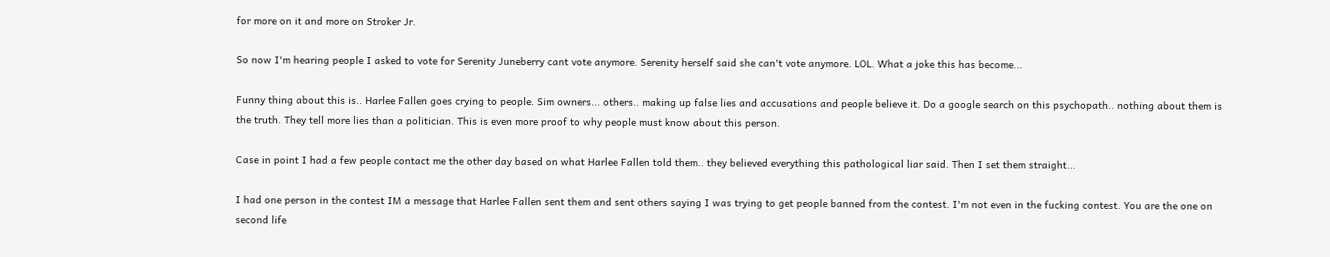for more on it and more on Stroker Jr.

So now I'm hearing people I asked to vote for Serenity Juneberry cant vote anymore. Serenity herself said she can't vote anymore. LOL. What a joke this has become...

Funny thing about this is.. Harlee Fallen goes crying to people. Sim owners... others.. making up false lies and accusations and people believe it. Do a google search on this psychopath.. nothing about them is the truth. They tell more lies than a politician. This is even more proof to why people must know about this person.

Case in point I had a few people contact me the other day based on what Harlee Fallen told them.. they believed everything this pathological liar said. Then I set them straight...

I had one person in the contest IM a message that Harlee Fallen sent them and sent others saying I was trying to get people banned from the contest. I'm not even in the fucking contest. You are the one on second life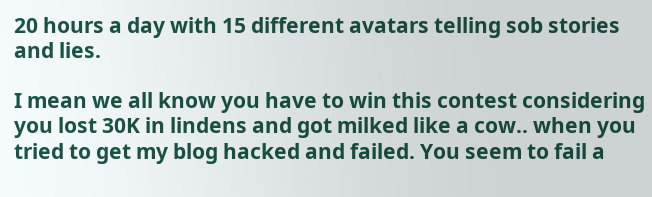20 hours a day with 15 different avatars telling sob stories and lies.

I mean we all know you have to win this contest considering you lost 30K in lindens and got milked like a cow.. when you tried to get my blog hacked and failed. You seem to fail a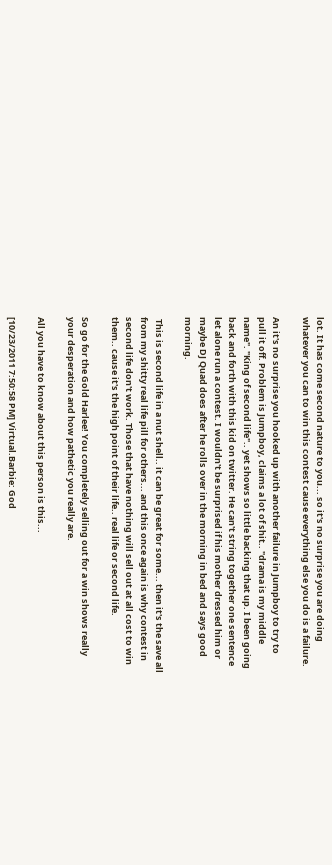lot. It has come second nature to you... so it's no surprise you are doing whatever you can to win this contest cause everything else you do is a failure.

An it's no surprise you hooked up with another failure in Jumpboy to try to pull it off. Problem is Jumpboy, claims a lot of shit.. "drama is my middle name". "King of second life".. yet shows so little backing that up. I been going back and forth with this kid on twitter. He can't string together one sentence let alone run a contest. I wouldn't be surprised if his mother dressed him or maybe DJ Quad does after he rolls over in the morning in bed and says good morning.

 This is second life in a nut shell.. it can be great for some... then it's the save all from my shitty real life pill for others... and this once again is why contest in second life don't work. Those that have nothing will sell out at all cost to win them.. cause it's the high point of their life.. real life or second life.

So go for the Gold Harlee! You completely selling out for a win shows really your desperation and how pathetic you really are.

All you have to know about this person is this...

[10/23/2011 7:50:58 PM] Virtual.Barbie: God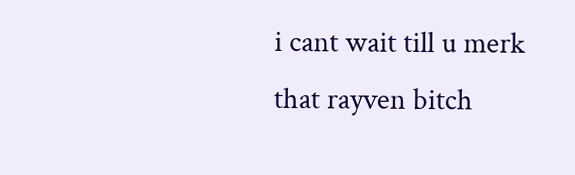i cant wait till u merk that rayven bitch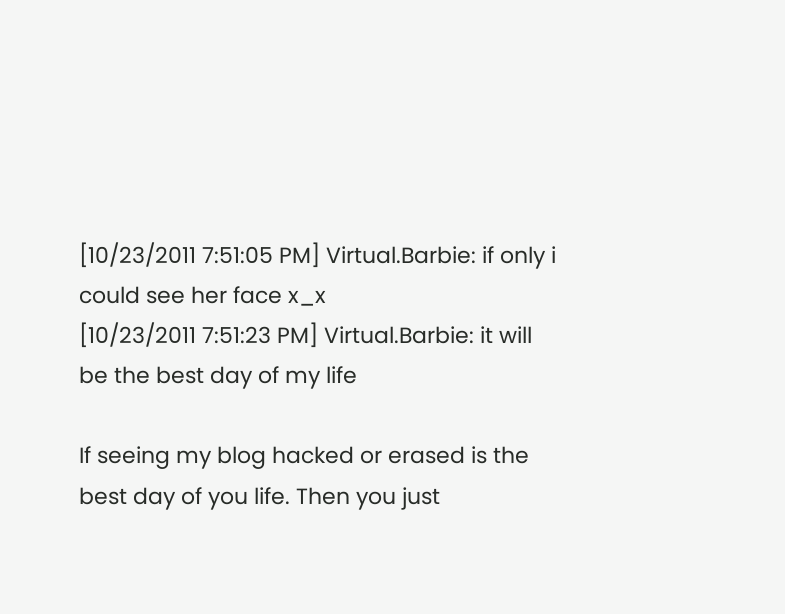[10/23/2011 7:51:05 PM] Virtual.Barbie: if only i could see her face x_x
[10/23/2011 7:51:23 PM] Virtual.Barbie: it will be the best day of my life

If seeing my blog hacked or erased is the best day of you life. Then you just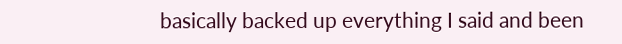basically backed up everything I said and been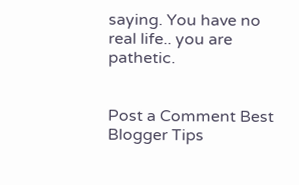saying. You have no real life.. you are pathetic.


Post a Comment Best Blogger Tips